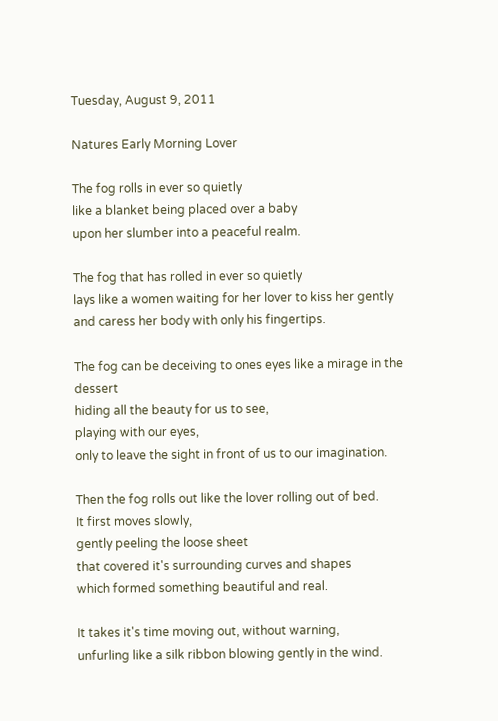Tuesday, August 9, 2011

Natures Early Morning Lover

The fog rolls in ever so quietly
like a blanket being placed over a baby
upon her slumber into a peaceful realm.

The fog that has rolled in ever so quietly
lays like a women waiting for her lover to kiss her gently
and caress her body with only his fingertips.

The fog can be deceiving to ones eyes like a mirage in the dessert
hiding all the beauty for us to see,
playing with our eyes,
only to leave the sight in front of us to our imagination.

Then the fog rolls out like the lover rolling out of bed.
It first moves slowly,
gently peeling the loose sheet
that covered it's surrounding curves and shapes
which formed something beautiful and real.

It takes it's time moving out, without warning,
unfurling like a silk ribbon blowing gently in the wind.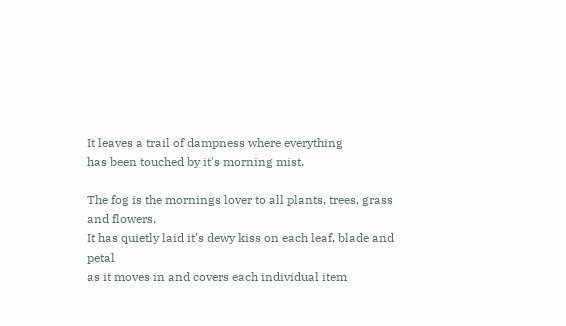It leaves a trail of dampness where everything
has been touched by it's morning mist.

The fog is the mornings lover to all plants, trees, grass and flowers.
It has quietly laid it's dewy kiss on each leaf, blade and petal
as it moves in and covers each individual item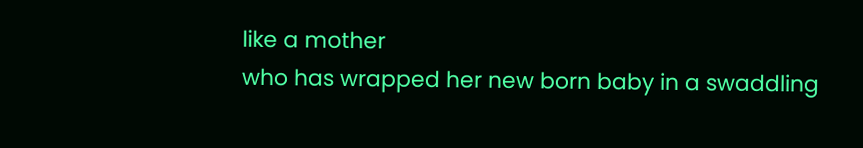like a mother
who has wrapped her new born baby in a swaddling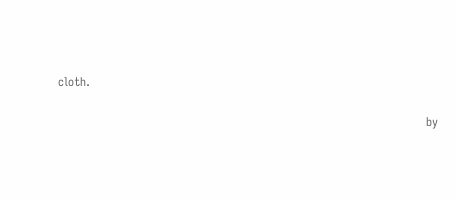cloth.

                                                                                            by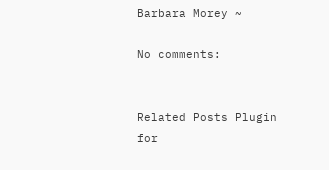Barbara Morey ~

No comments:


Related Posts Plugin for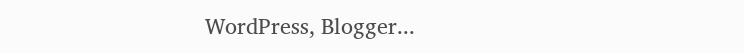WordPress, Blogger...